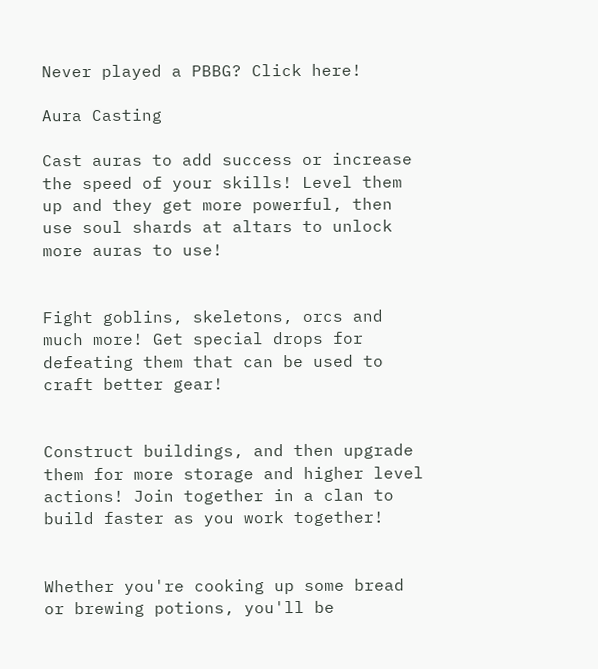Never played a PBBG? Click here!

Aura Casting

Cast auras to add success or increase the speed of your skills! Level them up and they get more powerful, then use soul shards at altars to unlock more auras to use!


Fight goblins, skeletons, orcs and much more! Get special drops for defeating them that can be used to craft better gear!


Construct buildings, and then upgrade them for more storage and higher level actions! Join together in a clan to build faster as you work together!


Whether you're cooking up some bread or brewing potions, you'll be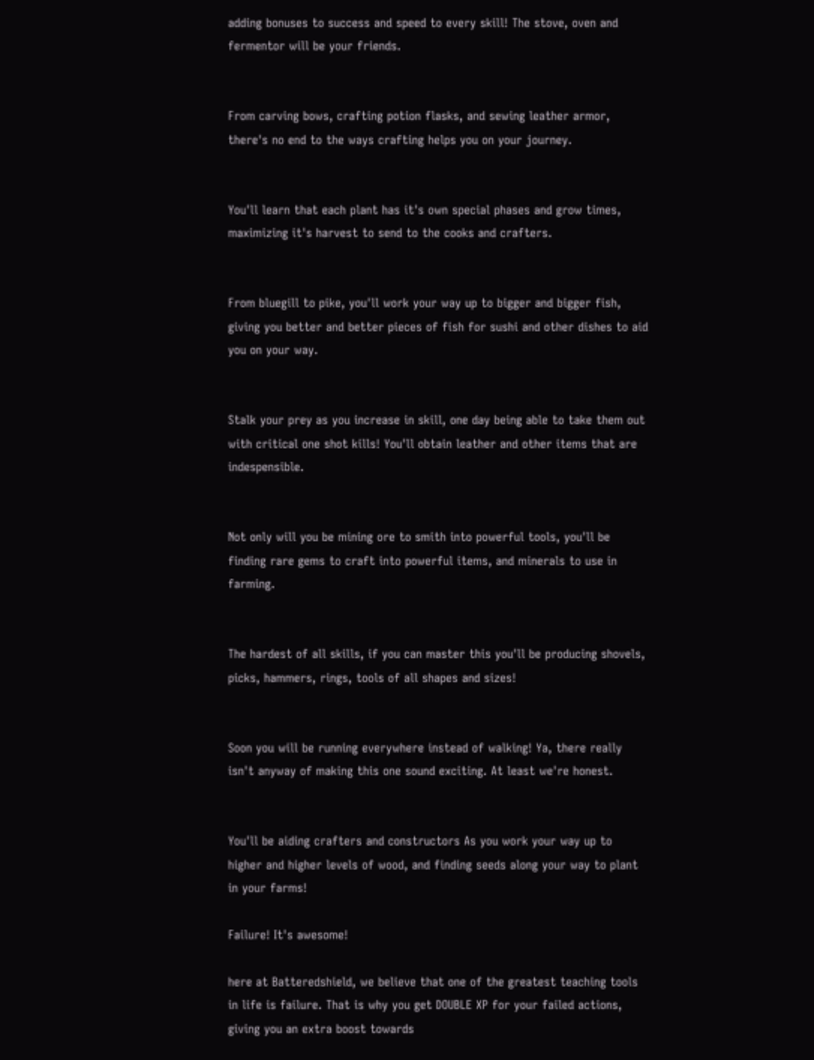adding bonuses to success and speed to every skill! The stove, oven and fermentor will be your friends.


From carving bows, crafting potion flasks, and sewing leather armor, there's no end to the ways crafting helps you on your journey.


You'll learn that each plant has it's own special phases and grow times, maximizing it's harvest to send to the cooks and crafters.


From bluegill to pike, you'll work your way up to bigger and bigger fish, giving you better and better pieces of fish for sushi and other dishes to aid you on your way.


Stalk your prey as you increase in skill, one day being able to take them out with critical one shot kills! You'll obtain leather and other items that are indespensible.


Not only will you be mining ore to smith into powerful tools, you'll be finding rare gems to craft into powerful items, and minerals to use in farming.


The hardest of all skills, if you can master this you'll be producing shovels, picks, hammers, rings, tools of all shapes and sizes!


Soon you will be running everywhere instead of walking! Ya, there really isn't anyway of making this one sound exciting. At least we're honest.


You'll be aiding crafters and constructors As you work your way up to higher and higher levels of wood, and finding seeds along your way to plant in your farms!

Failure! It's awesome!

here at Batteredshield, we believe that one of the greatest teaching tools in life is failure. That is why you get DOUBLE XP for your failed actions, giving you an extra boost towards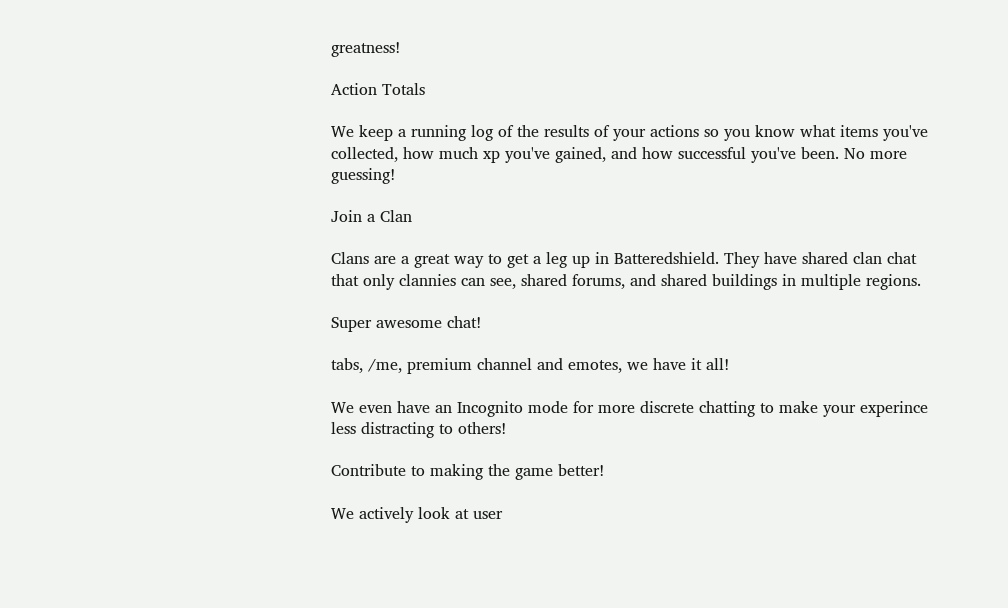greatness!

Action Totals

We keep a running log of the results of your actions so you know what items you've collected, how much xp you've gained, and how successful you've been. No more guessing!

Join a Clan

Clans are a great way to get a leg up in Batteredshield. They have shared clan chat that only clannies can see, shared forums, and shared buildings in multiple regions.

Super awesome chat!

tabs, /me, premium channel and emotes, we have it all!

We even have an Incognito mode for more discrete chatting to make your experince less distracting to others!

Contribute to making the game better!

We actively look at user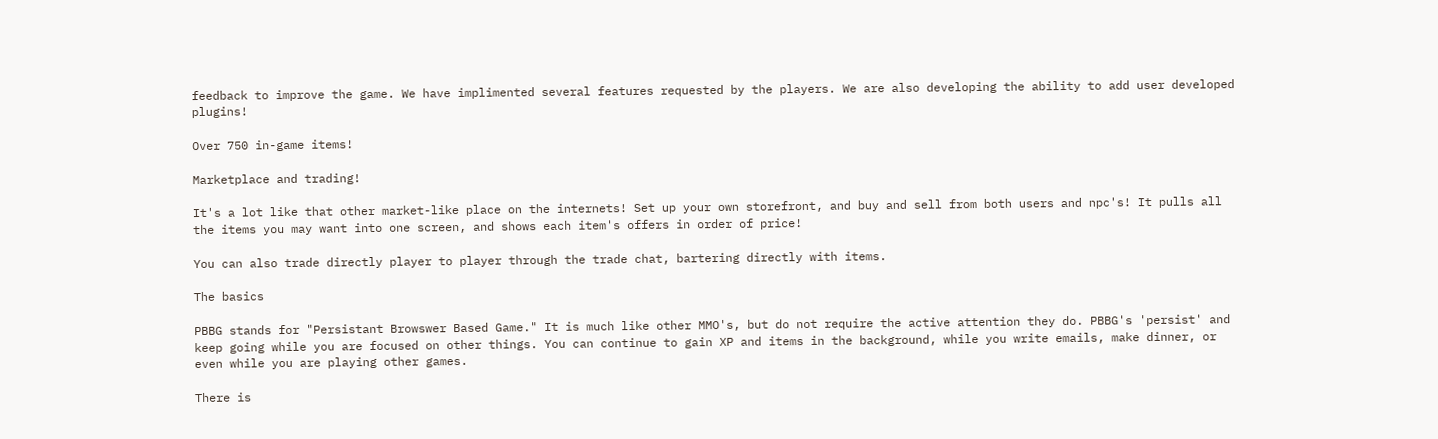feedback to improve the game. We have implimented several features requested by the players. We are also developing the ability to add user developed plugins!

Over 750 in-game items!

Marketplace and trading!

It's a lot like that other market-like place on the internets! Set up your own storefront, and buy and sell from both users and npc's! It pulls all the items you may want into one screen, and shows each item's offers in order of price!

You can also trade directly player to player through the trade chat, bartering directly with items.

The basics

PBBG stands for "Persistant Browswer Based Game." It is much like other MMO's, but do not require the active attention they do. PBBG's 'persist' and keep going while you are focused on other things. You can continue to gain XP and items in the background, while you write emails, make dinner, or even while you are playing other games.

There is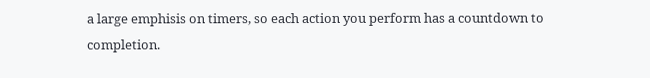a large emphisis on timers, so each action you perform has a countdown to completion.